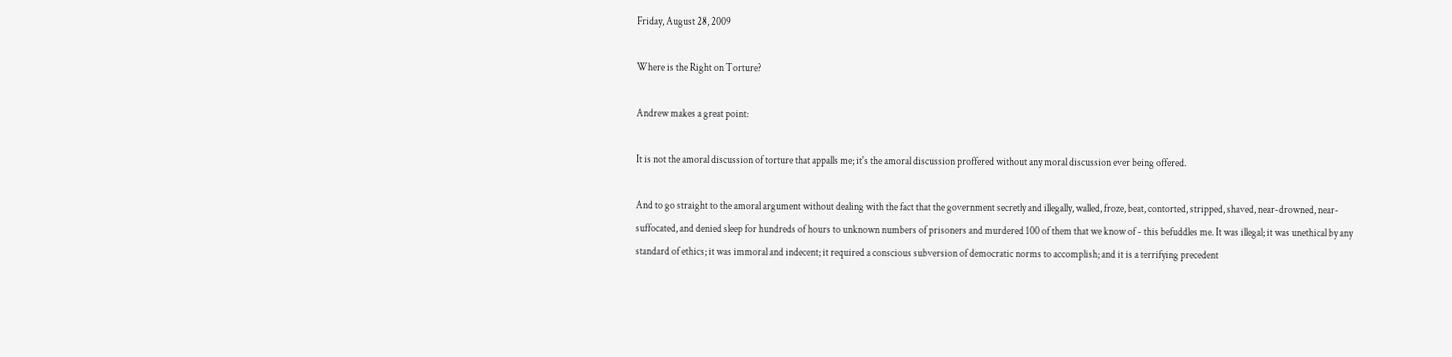Friday, August 28, 2009

Where is the Right on Torture?

Andrew makes a great point:

It is not the amoral discussion of torture that appalls me; it's the amoral discussion proffered without any moral discussion ever being offered.

And to go straight to the amoral argument without dealing with the fact that the government secretly and illegally, walled, froze, beat, contorted, stripped, shaved, near-drowned, near-suffocated, and denied sleep for hundreds of hours to unknown numbers of prisoners and murdered 100 of them that we know of - this befuddles me. It was illegal; it was unethical by any standard of ethics; it was immoral and indecent; it required a conscious subversion of democratic norms to accomplish; and it is a terrifying precedent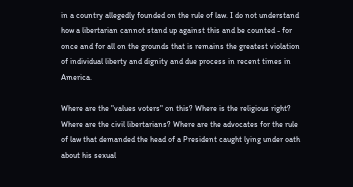in a country allegedly founded on the rule of law. I do not understand how a libertarian cannot stand up against this and be counted - for once and for all on the grounds that is remains the greatest violation of individual liberty and dignity and due process in recent times in America.

Where are the "values voters" on this? Where is the religious right? Where are the civil libertarians? Where are the advocates for the rule of law that demanded the head of a President caught lying under oath about his sexual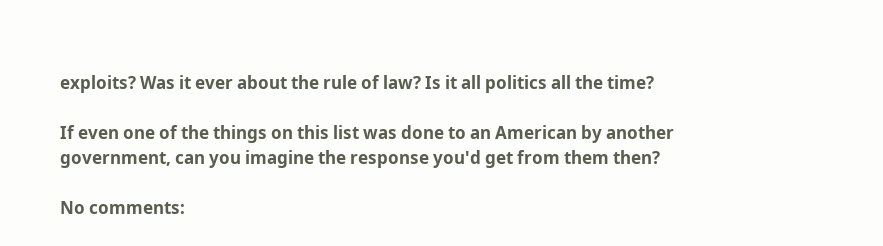exploits? Was it ever about the rule of law? Is it all politics all the time?

If even one of the things on this list was done to an American by another government, can you imagine the response you'd get from them then?

No comments: